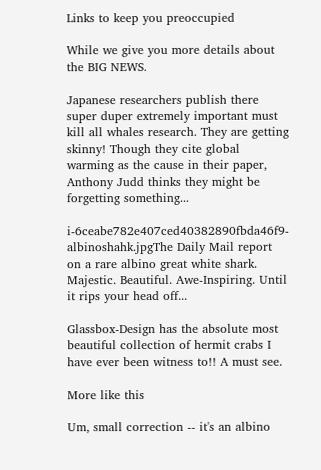Links to keep you preoccupied

While we give you more details about the BIG NEWS.

Japanese researchers publish there super duper extremely important must kill all whales research. They are getting skinny! Though they cite global warming as the cause in their paper, Anthony Judd thinks they might be forgetting something...

i-6ceabe782e407ced40382890fbda46f9-albinoshahk.jpgThe Daily Mail report on a rare albino great white shark. Majestic. Beautiful. Awe-Inspiring. Until it rips your head off...

Glassbox-Design has the absolute most beautiful collection of hermit crabs I have ever been witness to!! A must see.

More like this

Um, small correction -- it's an albino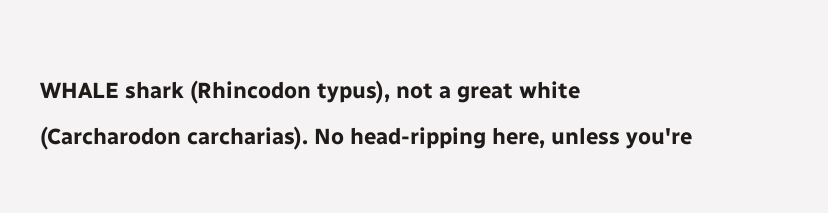WHALE shark (Rhincodon typus), not a great white (Carcharodon carcharias). No head-ripping here, unless you're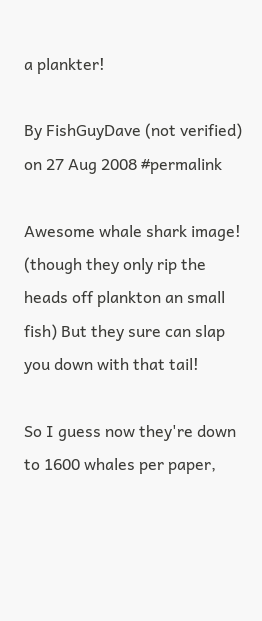a plankter!

By FishGuyDave (not verified) on 27 Aug 2008 #permalink

Awesome whale shark image! (though they only rip the heads off plankton an small fish) But they sure can slap you down with that tail!

So I guess now they're down to 1600 whales per paper,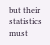but their statistics must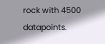rock with 4500 datapoints.